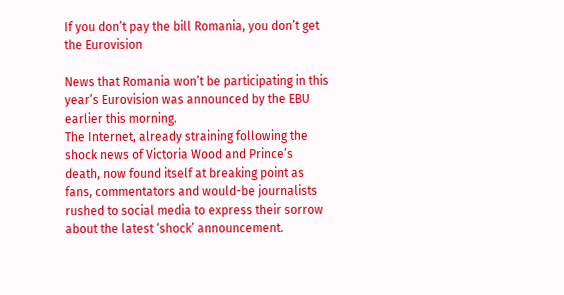If you don’t pay the bill Romania, you don’t get the Eurovision

News that Romania won’t be participating in this year’s Eurovision was announced by the EBU earlier this morning.
The Internet, already straining following the shock news of Victoria Wood and Prince’s death, now found itself at breaking point as fans, commentators and would-be journalists rushed to social media to express their sorrow about the latest ‘shock’ announcement.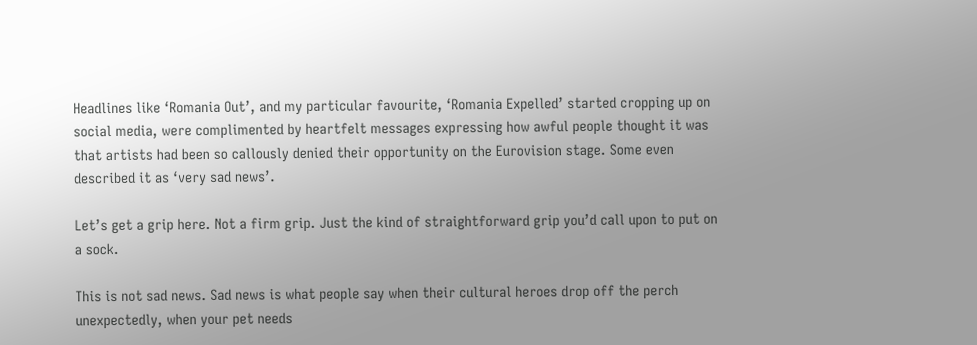Headlines like ‘Romania Out’, and my particular favourite, ‘Romania Expelled’ started cropping up on social media, were complimented by heartfelt messages expressing how awful people thought it was that artists had been so callously denied their opportunity on the Eurovision stage. Some even described it as ‘very sad news’.

Let’s get a grip here. Not a firm grip. Just the kind of straightforward grip you’d call upon to put on a sock.

This is not sad news. Sad news is what people say when their cultural heroes drop off the perch unexpectedly, when your pet needs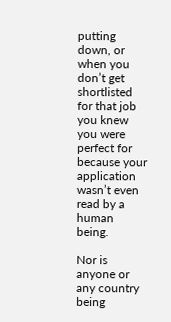putting down, or when you don’t get shortlisted for that job you knew you were perfect for because your application wasn’t even read by a human being.

Nor is anyone or any country being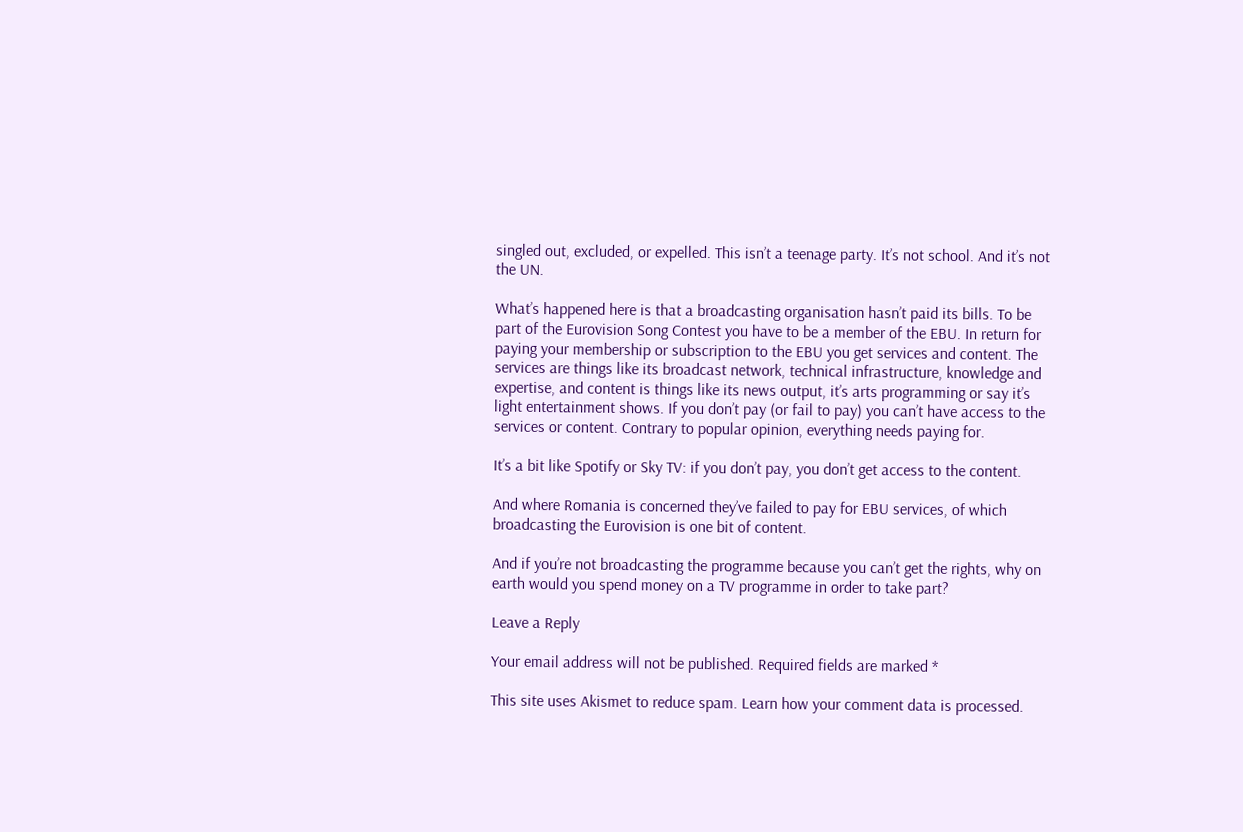singled out, excluded, or expelled. This isn’t a teenage party. It’s not school. And it’s not the UN.

What’s happened here is that a broadcasting organisation hasn’t paid its bills. To be part of the Eurovision Song Contest you have to be a member of the EBU. In return for paying your membership or subscription to the EBU you get services and content. The services are things like its broadcast network, technical infrastructure, knowledge and expertise, and content is things like its news output, it’s arts programming or say it’s light entertainment shows. If you don’t pay (or fail to pay) you can’t have access to the services or content. Contrary to popular opinion, everything needs paying for.

It’s a bit like Spotify or Sky TV: if you don’t pay, you don’t get access to the content.

And where Romania is concerned they’ve failed to pay for EBU services, of which broadcasting the Eurovision is one bit of content.

And if you’re not broadcasting the programme because you can’t get the rights, why on earth would you spend money on a TV programme in order to take part?

Leave a Reply

Your email address will not be published. Required fields are marked *

This site uses Akismet to reduce spam. Learn how your comment data is processed.